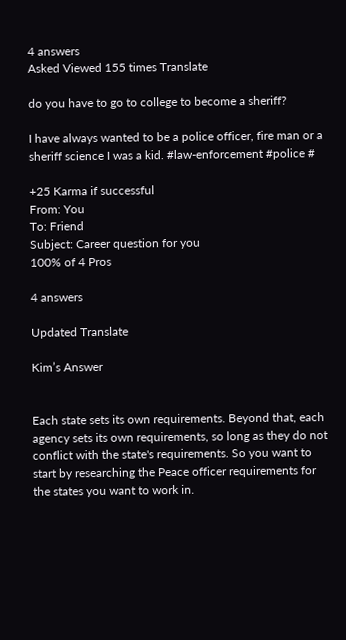4 answers
Asked Viewed 155 times Translate

do you have to go to college to become a sheriff?

I have always wanted to be a police officer, fire man or a sheriff science I was a kid. #law-enforcement #police #

+25 Karma if successful
From: You
To: Friend
Subject: Career question for you
100% of 4 Pros

4 answers

Updated Translate

Kim’s Answer


Each state sets its own requirements. Beyond that, each agency sets its own requirements, so long as they do not conflict with the state's requirements. So you want to start by researching the Peace officer requirements for the states you want to work in.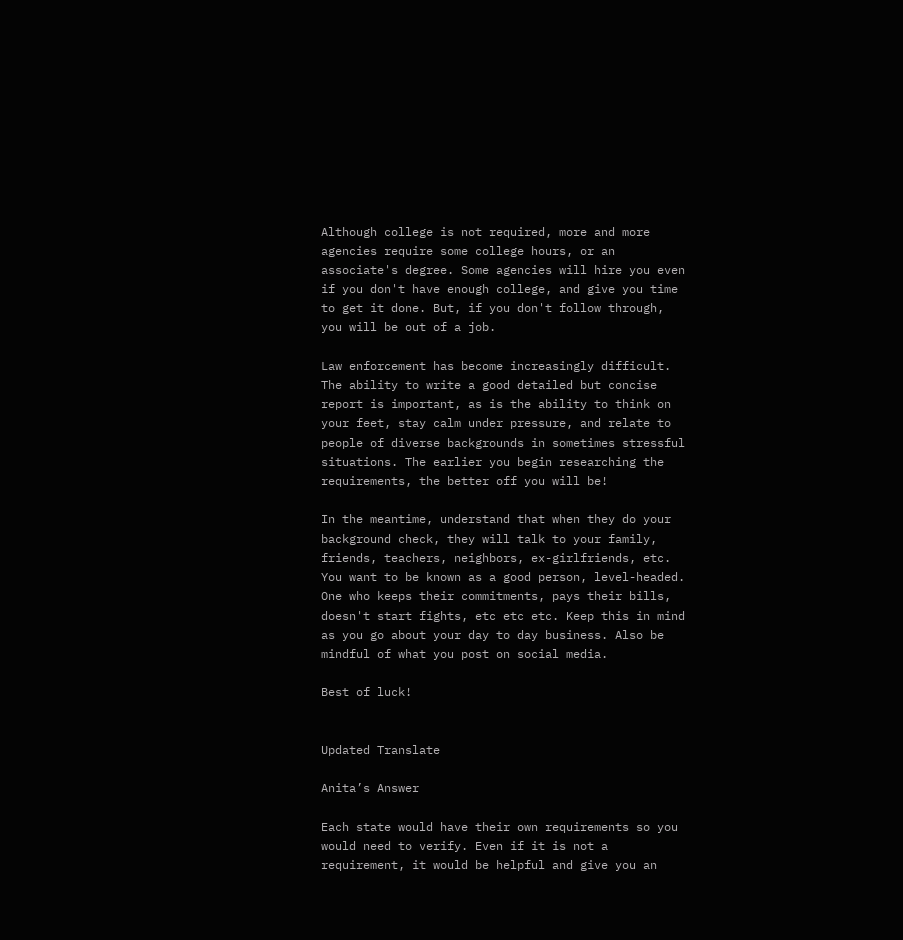Although college is not required, more and more agencies require some college hours, or an associate's degree. Some agencies will hire you even if you don't have enough college, and give you time to get it done. But, if you don't follow through, you will be out of a job.

Law enforcement has become increasingly difficult. The ability to write a good detailed but concise report is important, as is the ability to think on your feet, stay calm under pressure, and relate to people of diverse backgrounds in sometimes stressful situations. The earlier you begin researching the requirements, the better off you will be!

In the meantime, understand that when they do your background check, they will talk to your family, friends, teachers, neighbors, ex-girlfriends, etc. You want to be known as a good person, level-headed. One who keeps their commitments, pays their bills, doesn't start fights, etc etc etc. Keep this in mind as you go about your day to day business. Also be mindful of what you post on social media.

Best of luck!


Updated Translate

Anita’s Answer

Each state would have their own requirements so you would need to verify. Even if it is not a requirement, it would be helpful and give you an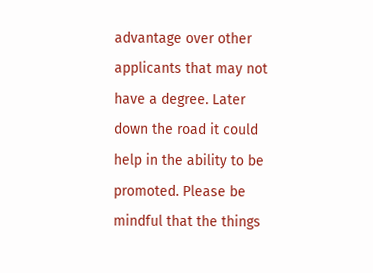advantage over other applicants that may not have a degree. Later down the road it could help in the ability to be promoted. Please be mindful that the things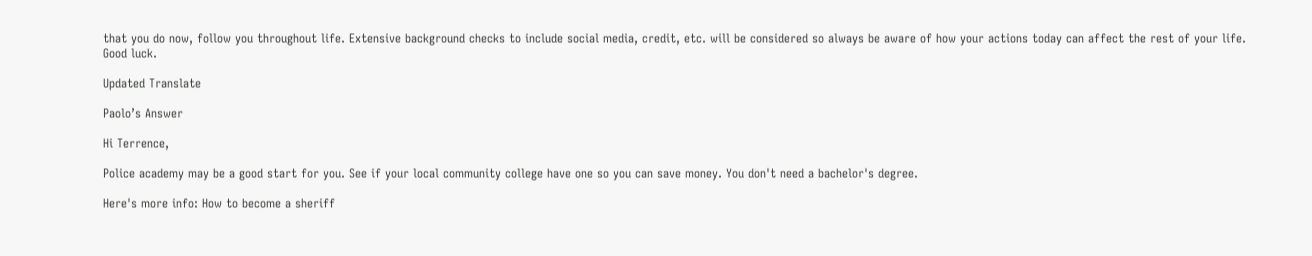that you do now, follow you throughout life. Extensive background checks to include social media, credit, etc. will be considered so always be aware of how your actions today can affect the rest of your life. Good luck.

Updated Translate

Paolo’s Answer

Hi Terrence,

Police academy may be a good start for you. See if your local community college have one so you can save money. You don't need a bachelor's degree.

Here's more info: How to become a sheriff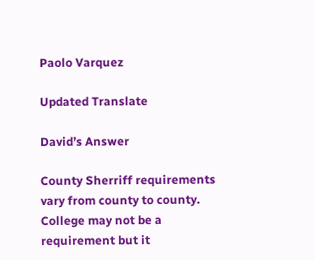Paolo Varquez

Updated Translate

David’s Answer

County Sherriff requirements vary from county to county. College may not be a requirement but it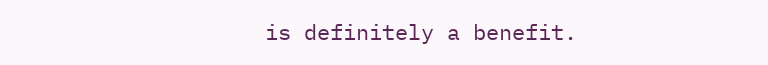is definitely a benefit.